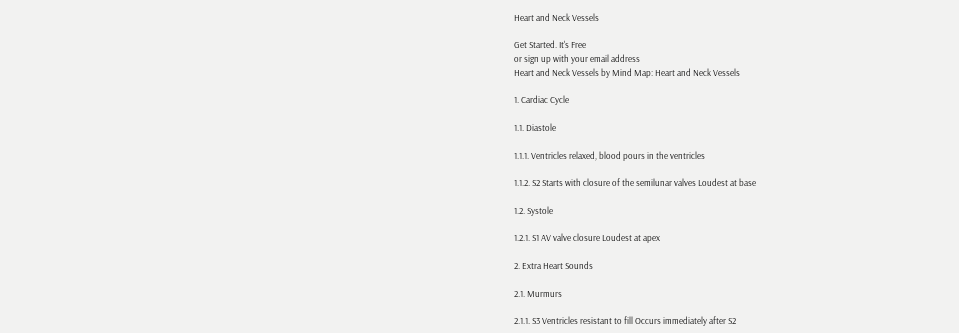Heart and Neck Vessels

Get Started. It's Free
or sign up with your email address
Heart and Neck Vessels by Mind Map: Heart and Neck Vessels

1. Cardiac Cycle

1.1. Diastole

1.1.1. Ventricles relaxed, blood pours in the ventricles

1.1.2. S2 Starts with closure of the semilunar valves Loudest at base

1.2. Systole

1.2.1. S1 AV valve closure Loudest at apex

2. Extra Heart Sounds

2.1. Murmurs

2.1.1. S3 Ventricles resistant to fill Occurs immediately after S2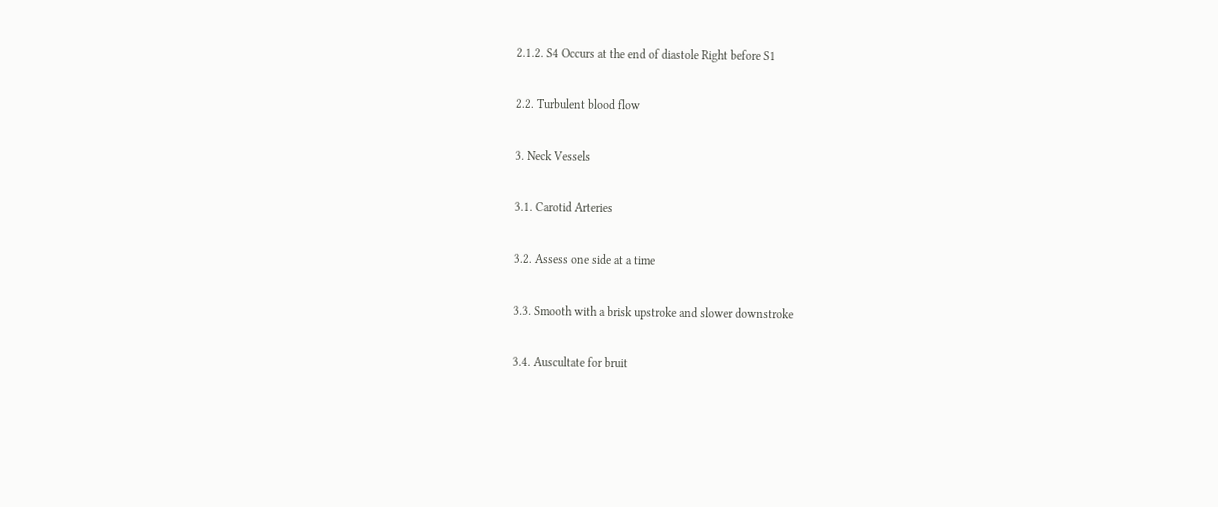2.1.2. S4 Occurs at the end of diastole Right before S1

2.2. Turbulent blood flow

3. Neck Vessels

3.1. Carotid Arteries

3.2. Assess one side at a time

3.3. Smooth with a brisk upstroke and slower downstroke

3.4. Auscultate for bruit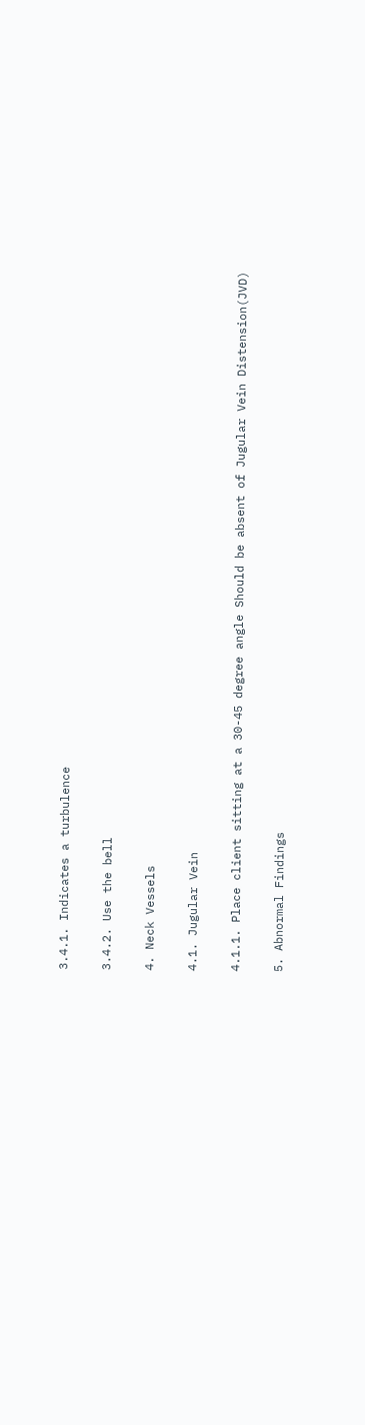3.4.1. Indicates a turbulence

3.4.2. Use the bell

4. Neck Vessels

4.1. Jugular Vein

4.1.1. Place client sitting at a 30-45 degree angle Should be absent of Jugular Vein Distension(JVD)

5. Abnormal Findings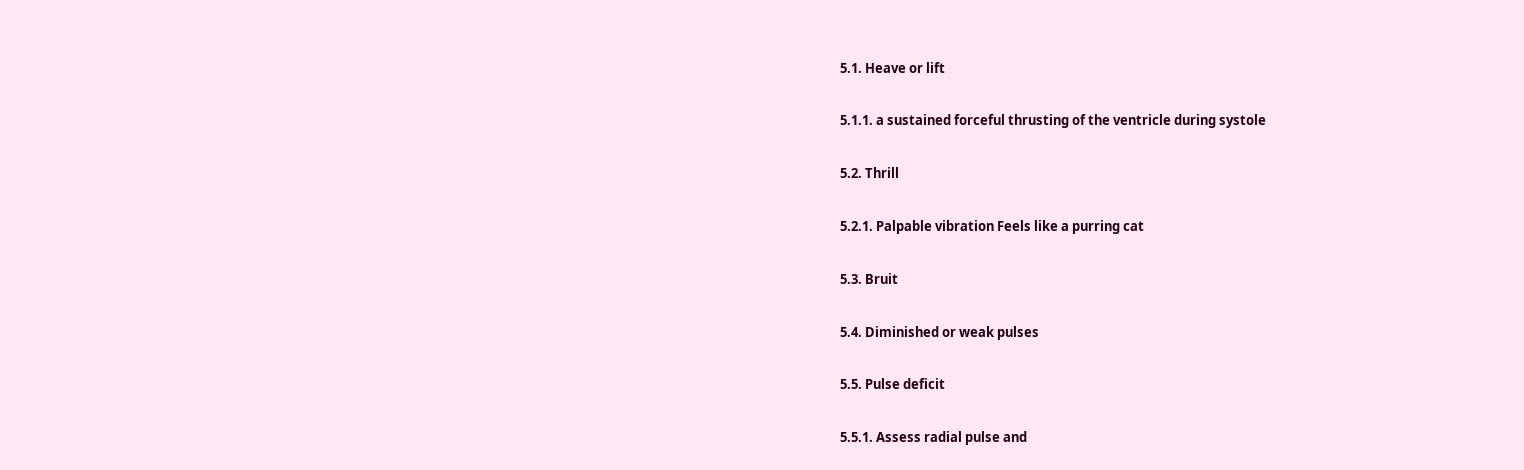5.1. Heave or lift

5.1.1. a sustained forceful thrusting of the ventricle during systole

5.2. Thrill

5.2.1. Palpable vibration Feels like a purring cat

5.3. Bruit

5.4. Diminished or weak pulses

5.5. Pulse deficit

5.5.1. Assess radial pulse and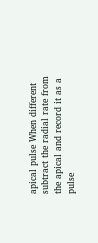apical pulse When different subtract the radial rate from the apical and record it as a pulse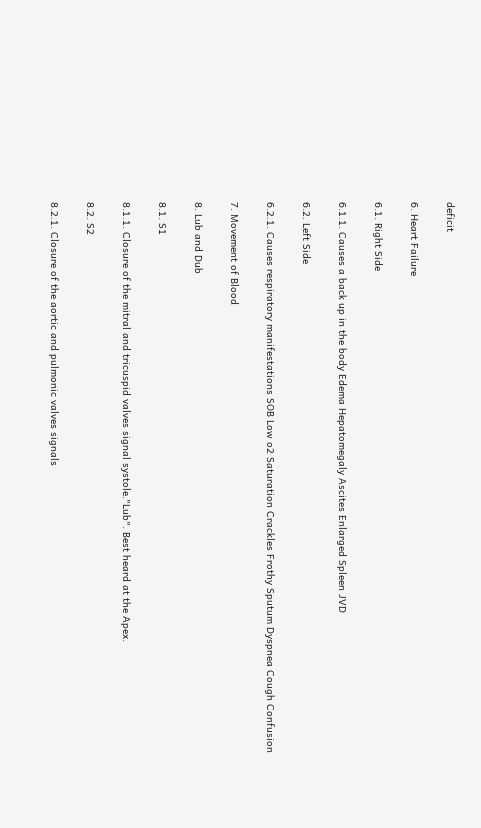deficit

6. Heart Failure

6.1. Right Side

6.1.1. Causes a back up in the body Edema Hepatomegaly Ascites Enlarged Spleen JVD

6.2. Left Side

6.2.1. Causes respiratory manifestations SOB Low o2 Saturation Crackles Frothy Sputum Dyspnea Cough Confusion

7. Movement of Blood

8. Lub and Dub

8.1. S1

8.1.1. Closure of the mitral and tricuspid valves signal systole."Lub". Best heard at the Apex.

8.2. S2

8.2.1. Closure of the aortic and pulmonic valves signals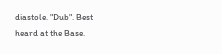diastole. "Dub". Best heard at the Base.